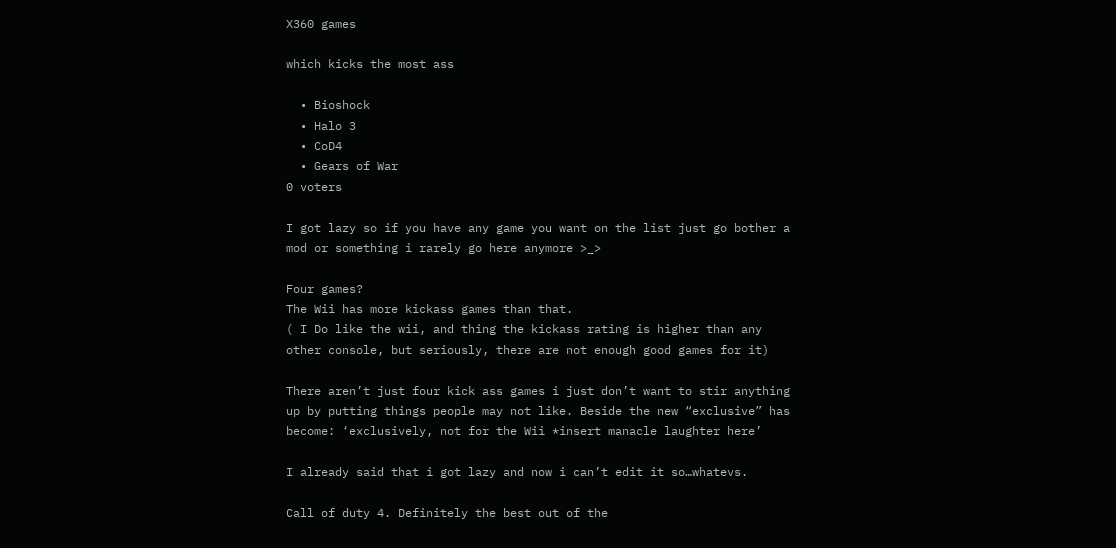X360 games

which kicks the most ass

  • Bioshock
  • Halo 3
  • CoD4
  • Gears of War
0 voters

I got lazy so if you have any game you want on the list just go bother a mod or something i rarely go here anymore >_>

Four games?
The Wii has more kickass games than that.
( I Do like the wii, and thing the kickass rating is higher than any other console, but seriously, there are not enough good games for it)

There aren’t just four kick ass games i just don’t want to stir anything up by putting things people may not like. Beside the new “exclusive” has become: ‘exclusively, not for the Wii *insert manacle laughter here’

I already said that i got lazy and now i can’t edit it so…whatevs.

Call of duty 4. Definitely the best out of the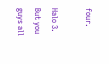four.

Halo 3. But you guys all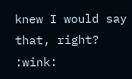knew I would say that, right? :wink: